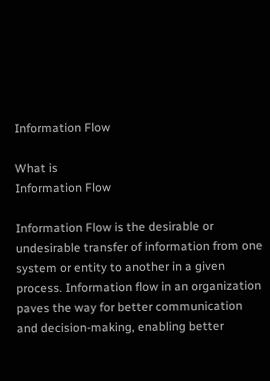Information Flow

What is
Information Flow

Information Flow is the desirable or undesirable transfer of information from one system or entity to another in a given process. Information flow in an organization paves the way for better communication and decision-making, enabling better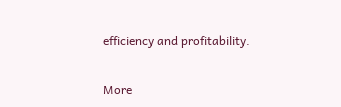efficiency and profitability.

More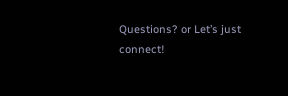Questions? or Let’s just connect!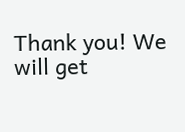Thank you! We will get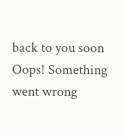back to you soon
Oops! Something went wrong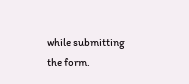while submitting the form.